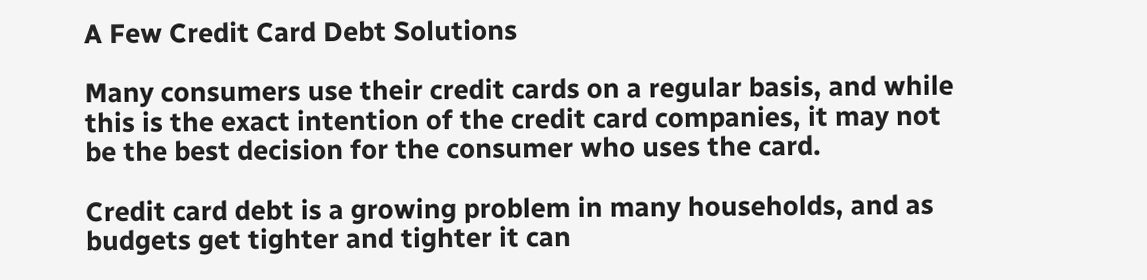A Few Credit Card Debt Solutions

Many consumers use their credit cards on a regular basis, and while this is the exact intention of the credit card companies, it may not be the best decision for the consumer who uses the card.

Credit card debt is a growing problem in many households, and as budgets get tighter and tighter it can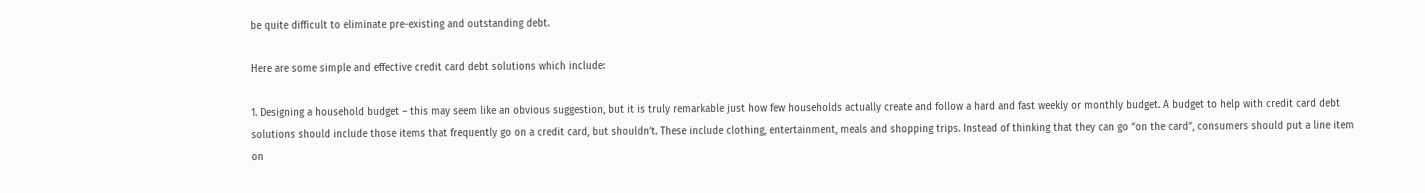be quite difficult to eliminate pre-existing and outstanding debt.

Here are some simple and effective credit card debt solutions which include:

1. Designing a household budget – this may seem like an obvious suggestion, but it is truly remarkable just how few households actually create and follow a hard and fast weekly or monthly budget. A budget to help with credit card debt solutions should include those items that frequently go on a credit card, but shouldn’t. These include clothing, entertainment, meals and shopping trips. Instead of thinking that they can go “on the card”, consumers should put a line item on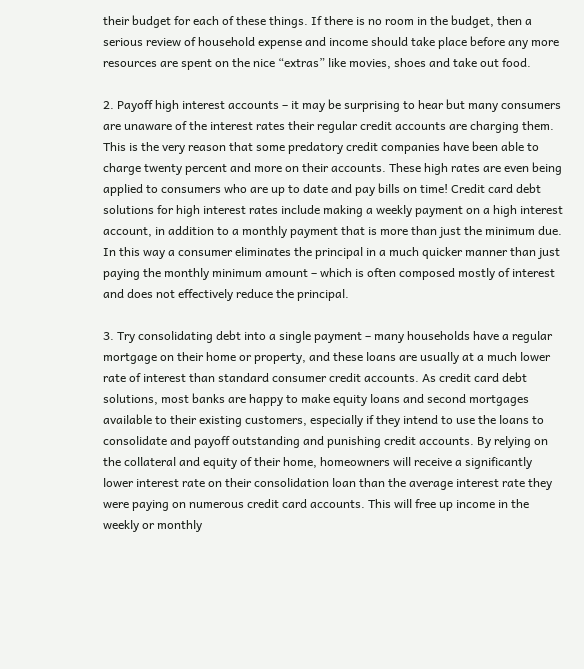their budget for each of these things. If there is no room in the budget, then a serious review of household expense and income should take place before any more resources are spent on the nice “extras” like movies, shoes and take out food.

2. Payoff high interest accounts – it may be surprising to hear but many consumers are unaware of the interest rates their regular credit accounts are charging them. This is the very reason that some predatory credit companies have been able to charge twenty percent and more on their accounts. These high rates are even being applied to consumers who are up to date and pay bills on time! Credit card debt solutions for high interest rates include making a weekly payment on a high interest account, in addition to a monthly payment that is more than just the minimum due. In this way a consumer eliminates the principal in a much quicker manner than just paying the monthly minimum amount – which is often composed mostly of interest and does not effectively reduce the principal.

3. Try consolidating debt into a single payment – many households have a regular mortgage on their home or property, and these loans are usually at a much lower rate of interest than standard consumer credit accounts. As credit card debt solutions, most banks are happy to make equity loans and second mortgages available to their existing customers, especially if they intend to use the loans to consolidate and payoff outstanding and punishing credit accounts. By relying on the collateral and equity of their home, homeowners will receive a significantly lower interest rate on their consolidation loan than the average interest rate they were paying on numerous credit card accounts. This will free up income in the weekly or monthly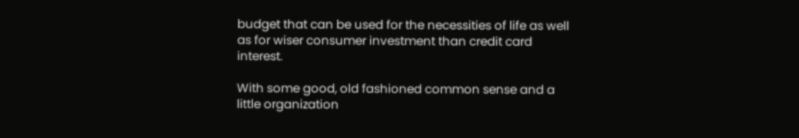budget that can be used for the necessities of life as well as for wiser consumer investment than credit card interest.

With some good, old fashioned common sense and a little organization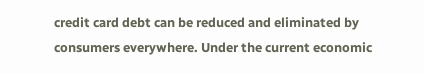credit card debt can be reduced and eliminated by consumers everywhere. Under the current economic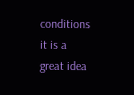conditions it is a great idea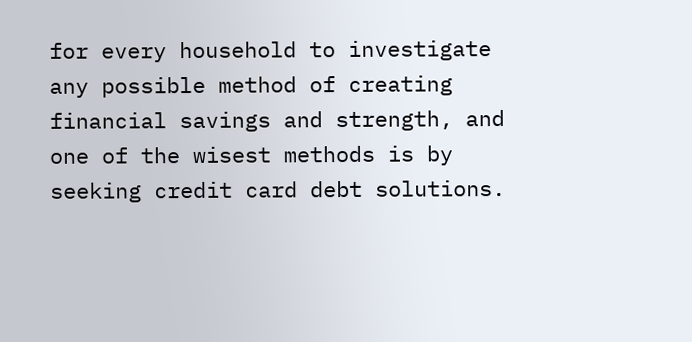for every household to investigate any possible method of creating financial savings and strength, and one of the wisest methods is by seeking credit card debt solutions.